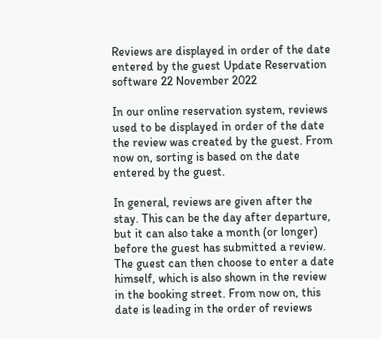Reviews are displayed in order of the date entered by the guest Update Reservation software 22 November 2022

In our online reservation system, reviews used to be displayed in order of the date the review was created by the guest. From now on, sorting is based on the date entered by the guest.

In general, reviews are given after the stay. This can be the day after departure, but it can also take a month (or longer) before the guest has submitted a review. The guest can then choose to enter a date himself, which is also shown in the review in the booking street. From now on, this date is leading in the order of reviews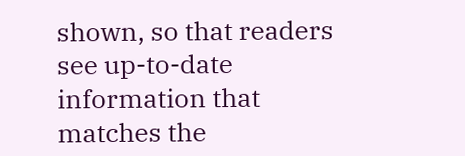shown, so that readers see up-to-date information that matches the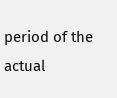period of the actual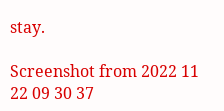stay.

Screenshot from 2022 11 22 09 30 37